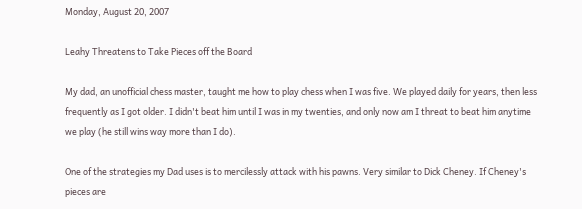Monday, August 20, 2007

Leahy Threatens to Take Pieces off the Board

My dad, an unofficial chess master, taught me how to play chess when I was five. We played daily for years, then less frequently as I got older. I didn't beat him until I was in my twenties, and only now am I threat to beat him anytime we play (he still wins way more than I do).

One of the strategies my Dad uses is to mercilessly attack with his pawns. Very similar to Dick Cheney. If Cheney's pieces are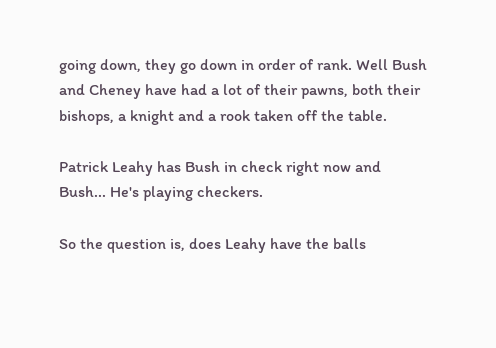going down, they go down in order of rank. Well Bush and Cheney have had a lot of their pawns, both their bishops, a knight and a rook taken off the table.

Patrick Leahy has Bush in check right now and Bush... He's playing checkers.

So the question is, does Leahy have the balls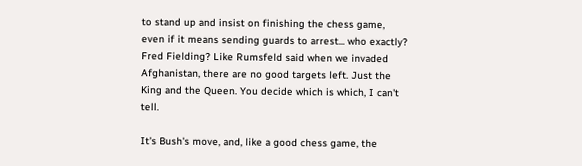to stand up and insist on finishing the chess game, even if it means sending guards to arrest... who exactly? Fred Fielding? Like Rumsfeld said when we invaded Afghanistan, there are no good targets left. Just the King and the Queen. You decide which is which, I can't tell.

It's Bush's move, and, like a good chess game, the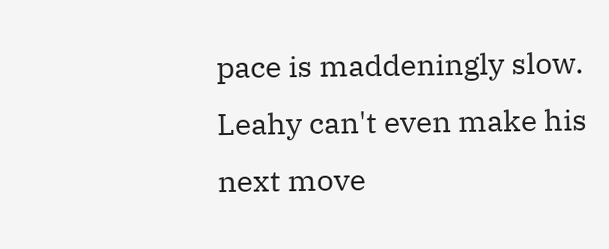pace is maddeningly slow. Leahy can't even make his next move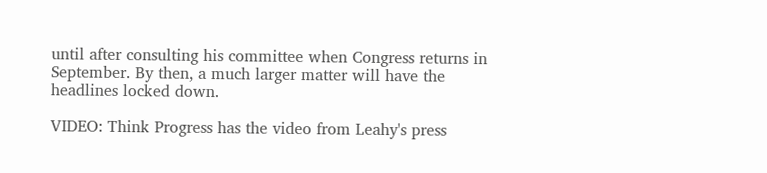until after consulting his committee when Congress returns in September. By then, a much larger matter will have the headlines locked down.

VIDEO: Think Progress has the video from Leahy's press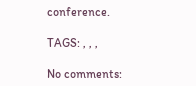conference.

TAGS: , , ,

No comments: